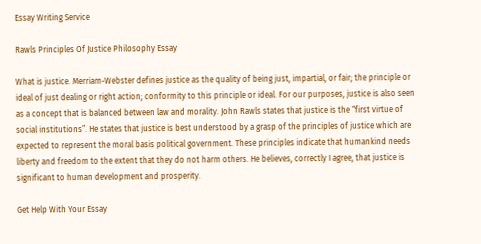Essay Writing Service

Rawls Principles Of Justice Philosophy Essay

What is justice. Merriam-Webster defines justice as the quality of being just, impartial, or fair; the principle or ideal of just dealing or right action; conformity to this principle or ideal. For our purposes, justice is also seen as a concept that is balanced between law and morality. John Rawls states that justice is the “first virtue of social institutions”. He states that justice is best understood by a grasp of the principles of justice which are expected to represent the moral basis political government. These principles indicate that humankind needs liberty and freedom to the extent that they do not harm others. He believes, correctly I agree, that justice is significant to human development and prosperity.

Get Help With Your Essay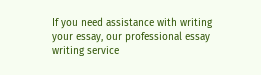If you need assistance with writing your essay, our professional essay writing service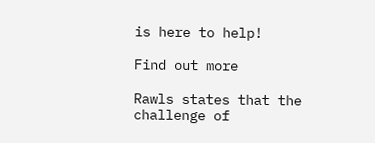is here to help!

Find out more

Rawls states that the challenge of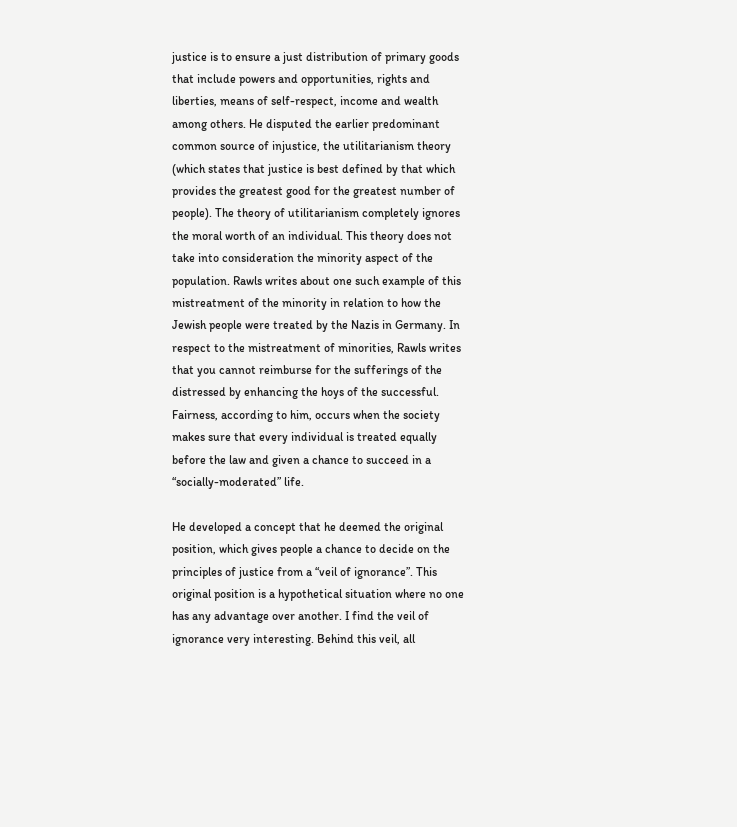justice is to ensure a just distribution of primary goods that include powers and opportunities, rights and liberties, means of self-respect, income and wealth among others. He disputed the earlier predominant common source of injustice, the utilitarianism theory (which states that justice is best defined by that which provides the greatest good for the greatest number of people). The theory of utilitarianism completely ignores the moral worth of an individual. This theory does not take into consideration the minority aspect of the population. Rawls writes about one such example of this mistreatment of the minority in relation to how the Jewish people were treated by the Nazis in Germany. In respect to the mistreatment of minorities, Rawls writes that you cannot reimburse for the sufferings of the distressed by enhancing the hoys of the successful. Fairness, according to him, occurs when the society makes sure that every individual is treated equally before the law and given a chance to succeed in a “socially-moderated” life.

He developed a concept that he deemed the original position, which gives people a chance to decide on the principles of justice from a “veil of ignorance”. This original position is a hypothetical situation where no one has any advantage over another. I find the veil of ignorance very interesting. Behind this veil, all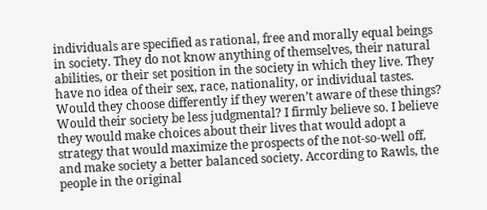individuals are specified as rational, free and morally equal beings in society. They do not know anything of themselves, their natural abilities, or their set position in the society in which they live. They have no idea of their sex, race, nationality, or individual tastes. Would they choose differently if they weren’t aware of these things? Would their society be less judgmental? I firmly believe so. I believe they would make choices about their lives that would adopt a strategy that would maximize the prospects of the not-so-well off, and make society a better balanced society. According to Rawls, the people in the original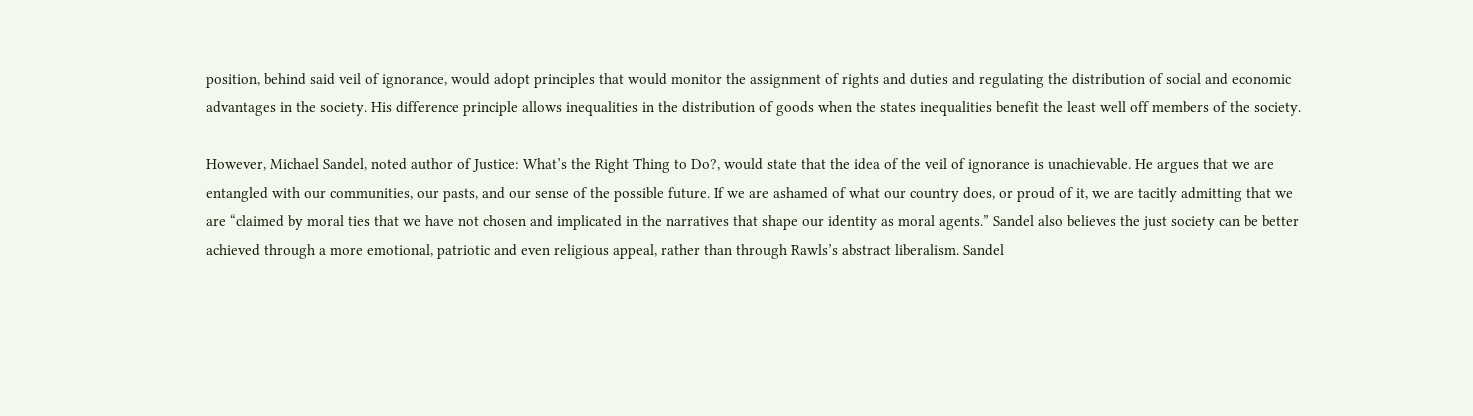position, behind said veil of ignorance, would adopt principles that would monitor the assignment of rights and duties and regulating the distribution of social and economic advantages in the society. His difference principle allows inequalities in the distribution of goods when the states inequalities benefit the least well off members of the society.

However, Michael Sandel, noted author of Justice: What’s the Right Thing to Do?, would state that the idea of the veil of ignorance is unachievable. He argues that we are entangled with our communities, our pasts, and our sense of the possible future. If we are ashamed of what our country does, or proud of it, we are tacitly admitting that we are “claimed by moral ties that we have not chosen and implicated in the narratives that shape our identity as moral agents.” Sandel also believes the just society can be better achieved through a more emotional, patriotic and even religious appeal, rather than through Rawls’s abstract liberalism. Sandel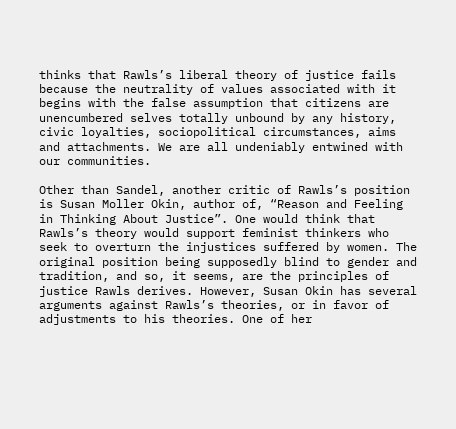thinks that Rawls’s liberal theory of justice fails because the neutrality of values associated with it begins with the false assumption that citizens are unencumbered selves totally unbound by any history, civic loyalties, sociopolitical circumstances, aims and attachments. We are all undeniably entwined with our communities.

Other than Sandel, another critic of Rawls’s position is Susan Moller Okin, author of, “Reason and Feeling in Thinking About Justice”. One would think that Rawls’s theory would support feminist thinkers who seek to overturn the injustices suffered by women. The original position being supposedly blind to gender and tradition, and so, it seems, are the principles of justice Rawls derives. However, Susan Okin has several arguments against Rawls’s theories, or in favor of adjustments to his theories. One of her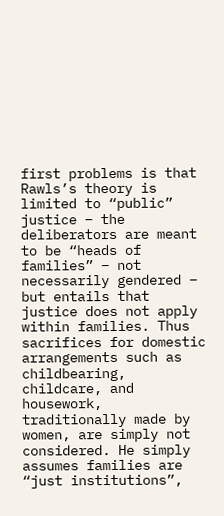first problems is that Rawls’s theory is limited to “public” justice – the deliberators are meant to be “heads of families” – not necessarily gendered – but entails that justice does not apply within families. Thus sacrifices for domestic arrangements such as childbearing, childcare, and housework, traditionally made by women, are simply not considered. He simply assumes families are “just institutions”,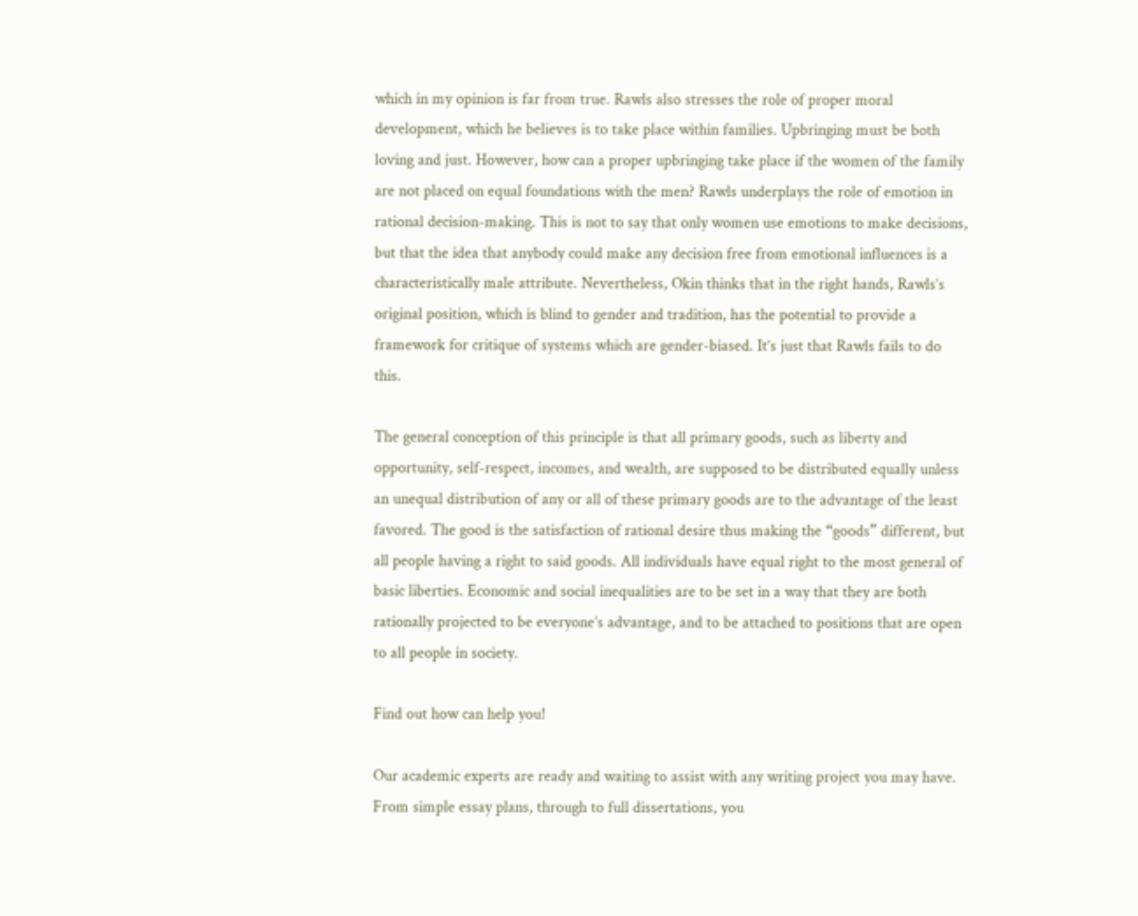which in my opinion is far from true. Rawls also stresses the role of proper moral development, which he believes is to take place within families. Upbringing must be both loving and just. However, how can a proper upbringing take place if the women of the family are not placed on equal foundations with the men? Rawls underplays the role of emotion in rational decision-making. This is not to say that only women use emotions to make decisions, but that the idea that anybody could make any decision free from emotional influences is a characteristically male attribute. Nevertheless, Okin thinks that in the right hands, Rawls’s original position, which is blind to gender and tradition, has the potential to provide a framework for critique of systems which are gender-biased. It’s just that Rawls fails to do this.

The general conception of this principle is that all primary goods, such as liberty and opportunity, self-respect, incomes, and wealth, are supposed to be distributed equally unless an unequal distribution of any or all of these primary goods are to the advantage of the least favored. The good is the satisfaction of rational desire thus making the “goods” different, but all people having a right to said goods. All individuals have equal right to the most general of basic liberties. Economic and social inequalities are to be set in a way that they are both rationally projected to be everyone’s advantage, and to be attached to positions that are open to all people in society.

Find out how can help you!

Our academic experts are ready and waiting to assist with any writing project you may have. From simple essay plans, through to full dissertations, you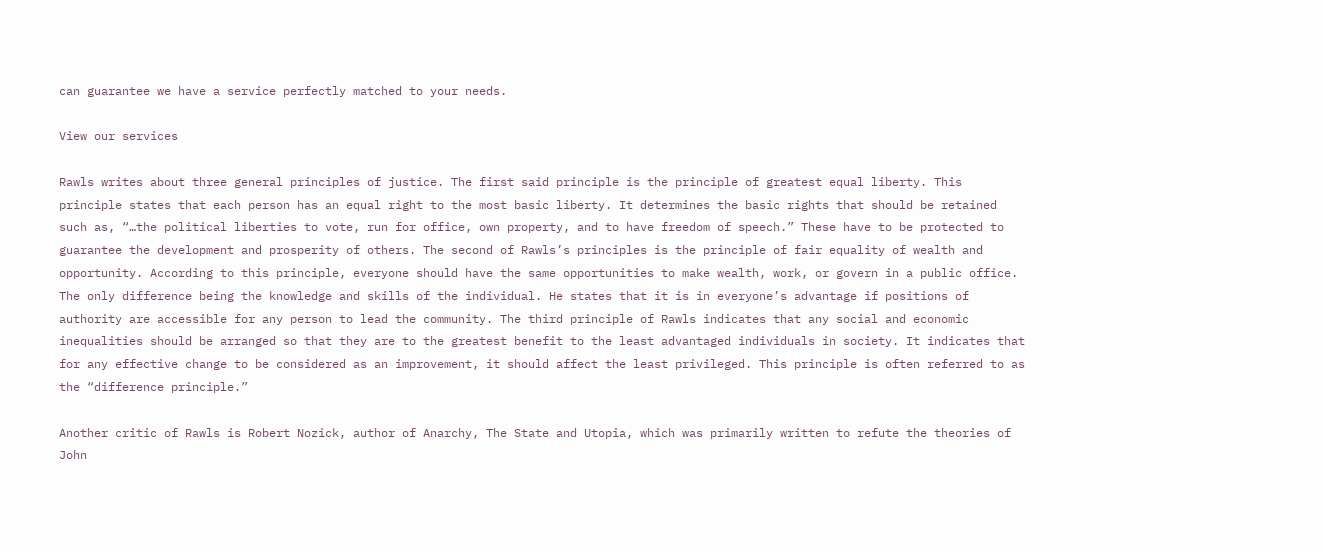can guarantee we have a service perfectly matched to your needs.

View our services

Rawls writes about three general principles of justice. The first said principle is the principle of greatest equal liberty. This principle states that each person has an equal right to the most basic liberty. It determines the basic rights that should be retained such as, “…the political liberties to vote, run for office, own property, and to have freedom of speech.” These have to be protected to guarantee the development and prosperity of others. The second of Rawls’s principles is the principle of fair equality of wealth and opportunity. According to this principle, everyone should have the same opportunities to make wealth, work, or govern in a public office. The only difference being the knowledge and skills of the individual. He states that it is in everyone’s advantage if positions of authority are accessible for any person to lead the community. The third principle of Rawls indicates that any social and economic inequalities should be arranged so that they are to the greatest benefit to the least advantaged individuals in society. It indicates that for any effective change to be considered as an improvement, it should affect the least privileged. This principle is often referred to as the “difference principle.”

Another critic of Rawls is Robert Nozick, author of Anarchy, The State and Utopia, which was primarily written to refute the theories of John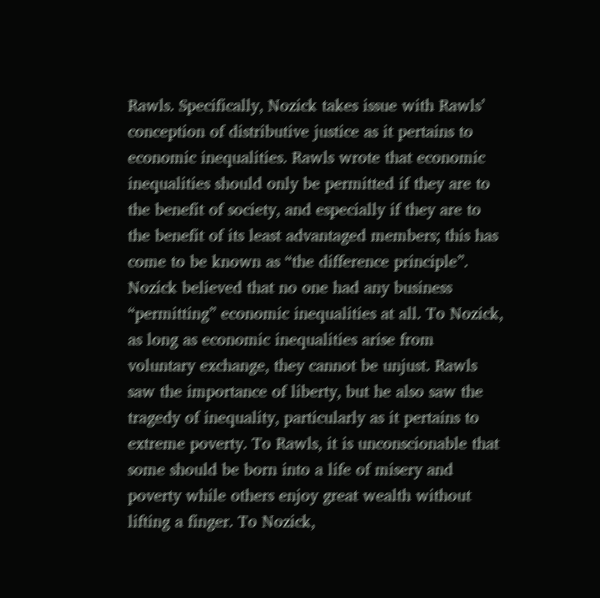Rawls. Specifically, Nozick takes issue with Rawls’ conception of distributive justice as it pertains to economic inequalities. Rawls wrote that economic inequalities should only be permitted if they are to the benefit of society, and especially if they are to the benefit of its least advantaged members; this has come to be known as “the difference principle”. Nozick believed that no one had any business “permitting” economic inequalities at all. To Nozick, as long as economic inequalities arise from voluntary exchange, they cannot be unjust. Rawls saw the importance of liberty, but he also saw the tragedy of inequality, particularly as it pertains to extreme poverty. To Rawls, it is unconscionable that some should be born into a life of misery and poverty while others enjoy great wealth without lifting a finger. To Nozick,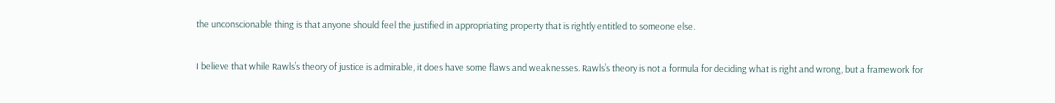the unconscionable thing is that anyone should feel the justified in appropriating property that is rightly entitled to someone else.

I believe that while Rawls’s theory of justice is admirable, it does have some flaws and weaknesses. Rawls’s theory is not a formula for deciding what is right and wrong, but a framework for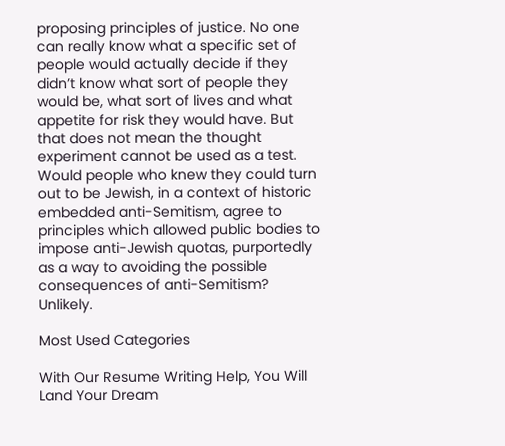proposing principles of justice. No one can really know what a specific set of people would actually decide if they didn’t know what sort of people they would be, what sort of lives and what appetite for risk they would have. But that does not mean the thought experiment cannot be used as a test. Would people who knew they could turn out to be Jewish, in a context of historic embedded anti-Semitism, agree to principles which allowed public bodies to impose anti-Jewish quotas, purportedly as a way to avoiding the possible consequences of anti-Semitism? Unlikely.

Most Used Categories

With Our Resume Writing Help, You Will Land Your Dream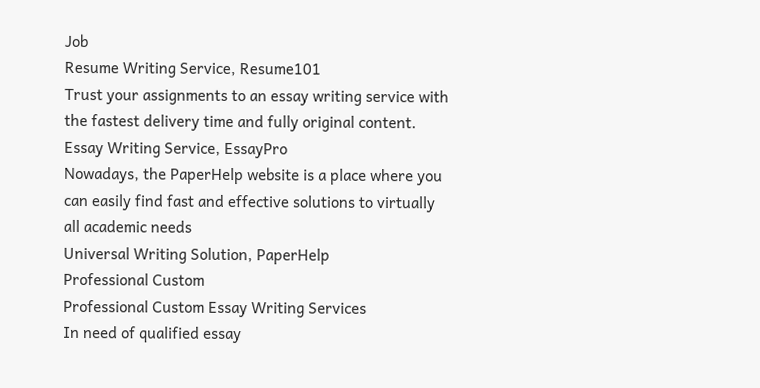Job
Resume Writing Service, Resume101
Trust your assignments to an essay writing service with the fastest delivery time and fully original content.
Essay Writing Service, EssayPro
Nowadays, the PaperHelp website is a place where you can easily find fast and effective solutions to virtually all academic needs
Universal Writing Solution, PaperHelp
Professional Custom
Professional Custom Essay Writing Services
In need of qualified essay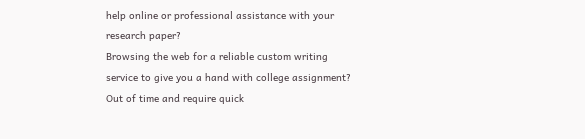help online or professional assistance with your research paper?
Browsing the web for a reliable custom writing service to give you a hand with college assignment?
Out of time and require quick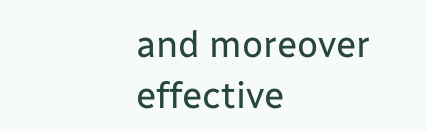and moreover effective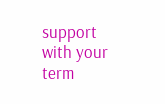support with your term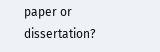paper or dissertation?